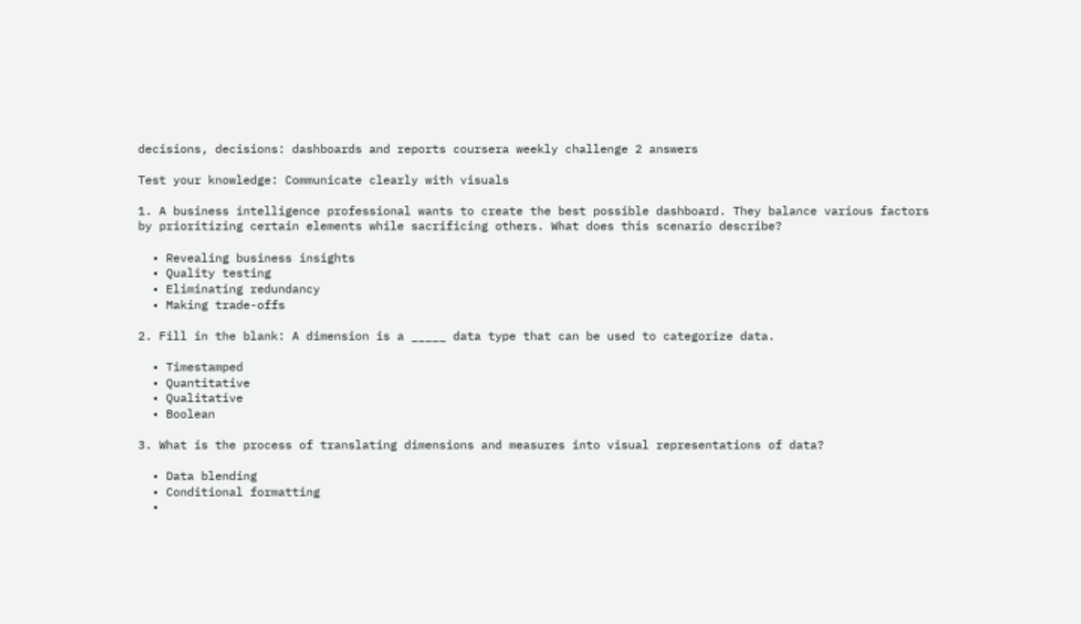decisions, decisions: dashboards and reports coursera weekly challenge 2 answers

Test your knowledge: Communicate clearly with visuals

1. A business intelligence professional wants to create the best possible dashboard. They balance various factors by prioritizing certain elements while sacrificing others. What does this scenario describe?

  • Revealing business insights
  • Quality testing
  • Eliminating redundancy
  • Making trade-offs

2. Fill in the blank: A dimension is a _____ data type that can be used to categorize data.

  • Timestamped
  • Quantitative
  • Qualitative
  • Boolean

3. What is the process of translating dimensions and measures into visual representations of data?

  • Data blending
  • Conditional formatting
  •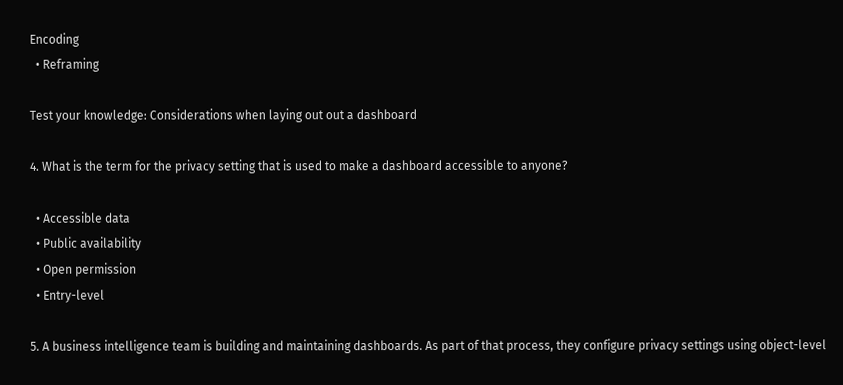Encoding
  • Reframing

Test your knowledge: Considerations when laying out out a dashboard

4. What is the term for the privacy setting that is used to make a dashboard accessible to anyone?

  • Accessible data
  • Public availability
  • Open permission
  • Entry-level

5. A business intelligence team is building and maintaining dashboards. As part of that process, they configure privacy settings using object-level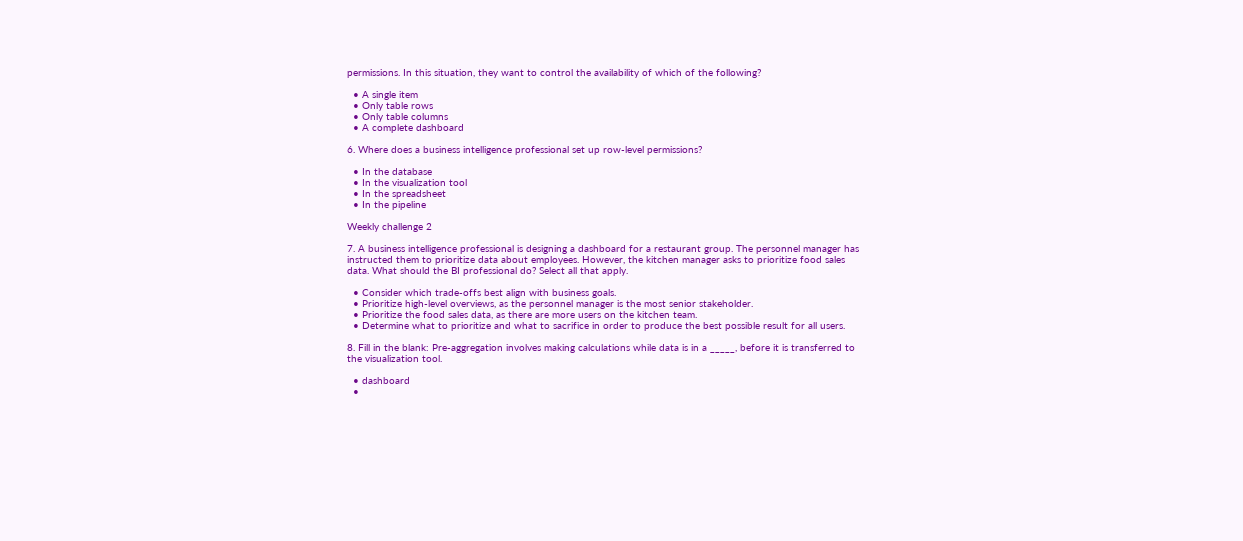permissions. In this situation, they want to control the availability of which of the following?

  • A single item
  • Only table rows
  • Only table columns
  • A complete dashboard

6. Where does a business intelligence professional set up row-level permissions?

  • In the database
  • In the visualization tool
  • In the spreadsheet
  • In the pipeline

Weekly challenge 2

7. A business intelligence professional is designing a dashboard for a restaurant group. The personnel manager has instructed them to prioritize data about employees. However, the kitchen manager asks to prioritize food sales data. What should the BI professional do? Select all that apply.

  • Consider which trade-offs best align with business goals.
  • Prioritize high-level overviews, as the personnel manager is the most senior stakeholder.
  • Prioritize the food sales data, as there are more users on the kitchen team.
  • Determine what to prioritize and what to sacrifice in order to produce the best possible result for all users.

8. Fill in the blank: Pre-aggregation involves making calculations while data is in a _____, before it is transferred to the visualization tool.

  • dashboard
  •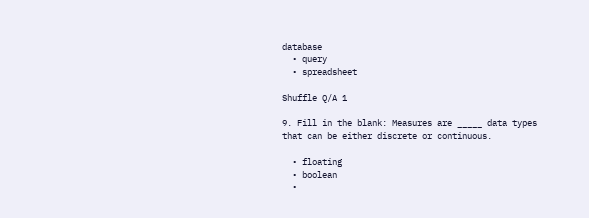database
  • query
  • spreadsheet

Shuffle Q/A 1

9. Fill in the blank: Measures are _____ data types that can be either discrete or continuous.

  • floating
  • boolean
  •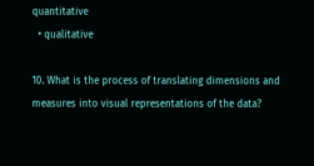quantitative
  • qualitative

10. What is the process of translating dimensions and measures into visual representations of the data?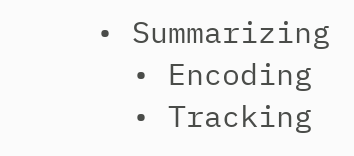• Summarizing
  • Encoding
  • Tracking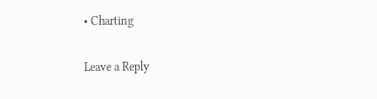• Charting

Leave a Reply